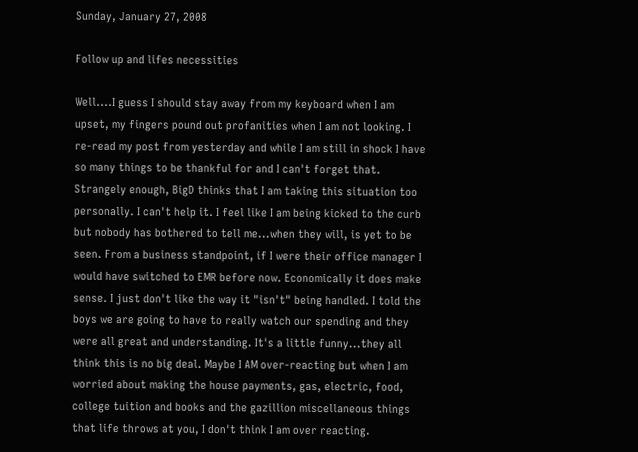Sunday, January 27, 2008

Follow up and lifes necessities

Well....I guess I should stay away from my keyboard when I am upset, my fingers pound out profanities when I am not looking. I re-read my post from yesterday and while I am still in shock I have so many things to be thankful for and I can't forget that. Strangely enough, BigD thinks that I am taking this situation too personally. I can't help it. I feel like I am being kicked to the curb but nobody has bothered to tell me...when they will, is yet to be seen. From a business standpoint, if I were their office manager I would have switched to EMR before now. Economically it does make sense. I just don't like the way it "isn't" being handled. I told the boys we are going to have to really watch our spending and they were all great and understanding. It's a little funny...they all think this is no big deal. Maybe I AM over-reacting but when I am worried about making the house payments, gas, electric, food, college tuition and books and the gazillion miscellaneous things that life throws at you, I don't think I am over reacting.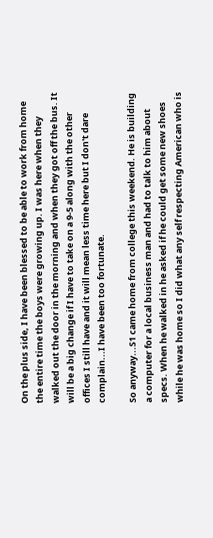On the plus side, I have been blessed to be able to work from home the entire time the boys were growing up. I was here when they walked out the door in the morning and when they got off the bus. It will be a big change if I have to take on a 9-5 along with the other offices I still have and it will mean less time here but I don't dare complain...I have been too fortunate.

So anyway...S1 came home from college this weekend. He is building a computer for a local business man and had to talk to him about specs. When he walked in he asked if he could get some new shoes while he was home so I did what any self respecting American who is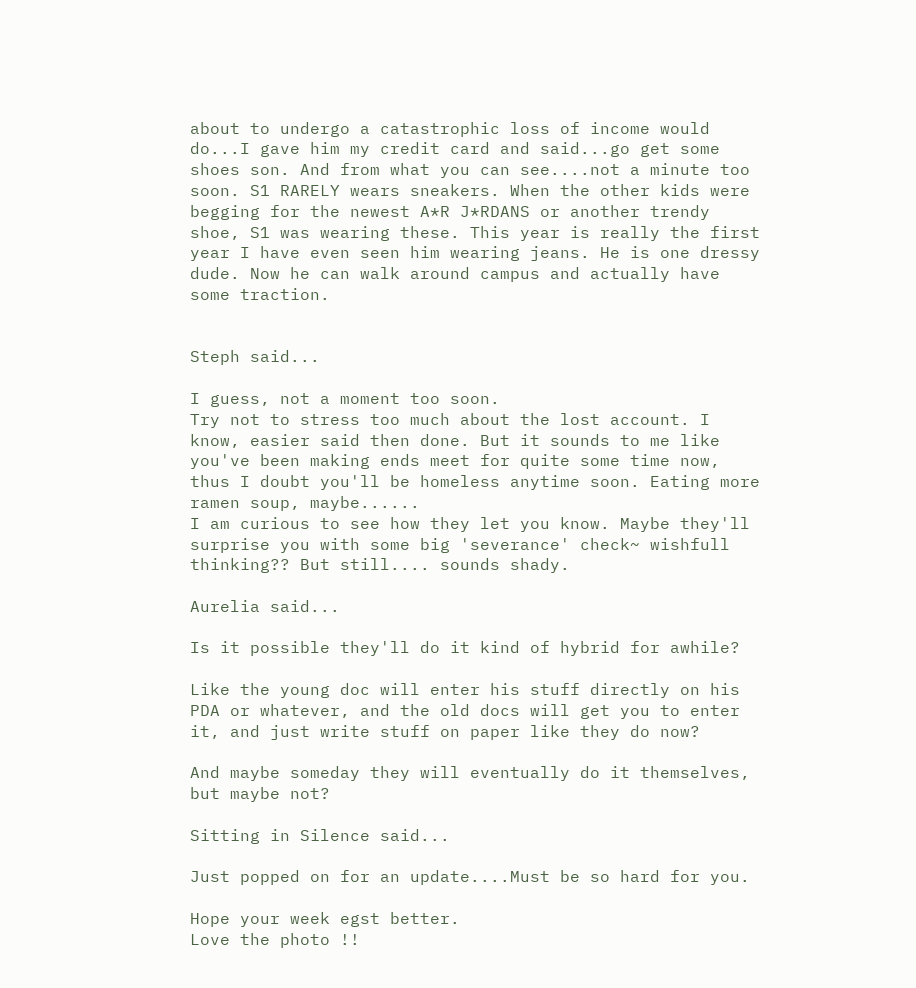about to undergo a catastrophic loss of income would do...I gave him my credit card and said...go get some shoes son. And from what you can see....not a minute too soon. S1 RARELY wears sneakers. When the other kids were begging for the newest A*R J*RDANS or another trendy shoe, S1 was wearing these. This year is really the first year I have even seen him wearing jeans. He is one dressy dude. Now he can walk around campus and actually have some traction.


Steph said...

I guess, not a moment too soon.
Try not to stress too much about the lost account. I know, easier said then done. But it sounds to me like you've been making ends meet for quite some time now, thus I doubt you'll be homeless anytime soon. Eating more ramen soup, maybe......
I am curious to see how they let you know. Maybe they'll surprise you with some big 'severance' check~ wishfull thinking?? But still.... sounds shady.

Aurelia said...

Is it possible they'll do it kind of hybrid for awhile?

Like the young doc will enter his stuff directly on his PDA or whatever, and the old docs will get you to enter it, and just write stuff on paper like they do now?

And maybe someday they will eventually do it themselves, but maybe not?

Sitting in Silence said...

Just popped on for an update....Must be so hard for you.

Hope your week egst better.
Love the photo !!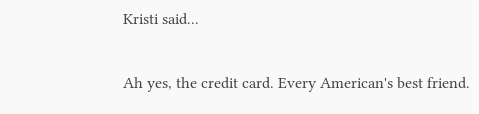Kristi said...

Ah yes, the credit card. Every American's best friend.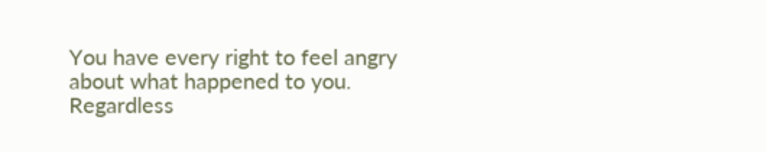You have every right to feel angry about what happened to you. Regardless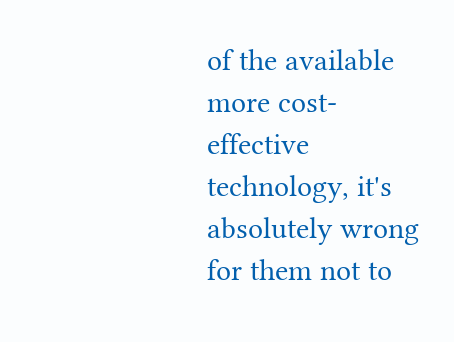of the available more cost-effective technology, it's absolutely wrong for them not to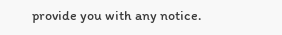provide you with any notice.